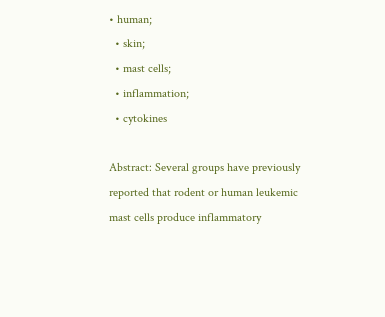• human;
  • skin;
  • mast cells;
  • inflammation;
  • cytokines

Abstract: Several groups have previously reported that rodent or human leukemic mast cells produce inflammatory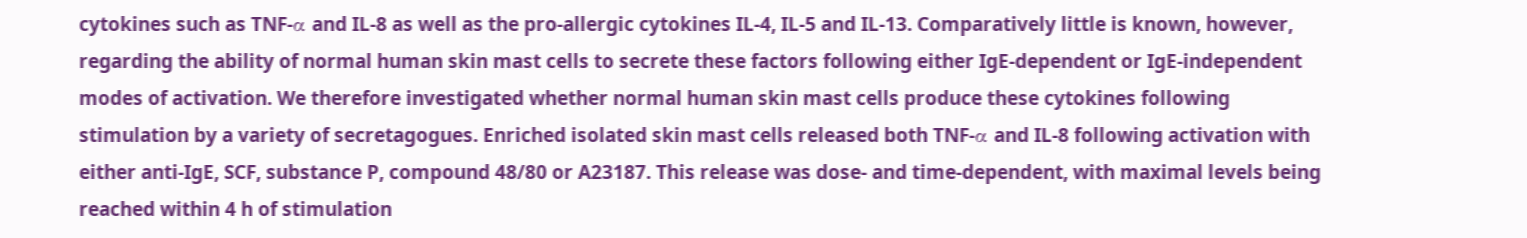cytokines such as TNF-α and IL-8 as well as the pro-allergic cytokines IL-4, IL-5 and IL-13. Comparatively little is known, however, regarding the ability of normal human skin mast cells to secrete these factors following either IgE-dependent or IgE-independent modes of activation. We therefore investigated whether normal human skin mast cells produce these cytokines following stimulation by a variety of secretagogues. Enriched isolated skin mast cells released both TNF-α and IL-8 following activation with either anti-IgE, SCF, substance P, compound 48/80 or A23187. This release was dose- and time-dependent, with maximal levels being reached within 4 h of stimulation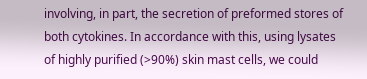involving, in part, the secretion of preformed stores of both cytokines. In accordance with this, using lysates of highly purified (>90%) skin mast cells, we could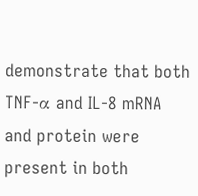demonstrate that both TNF-α and IL-8 mRNA and protein were present in both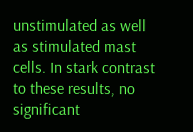unstimulated as well as stimulated mast cells. In stark contrast to these results, no significant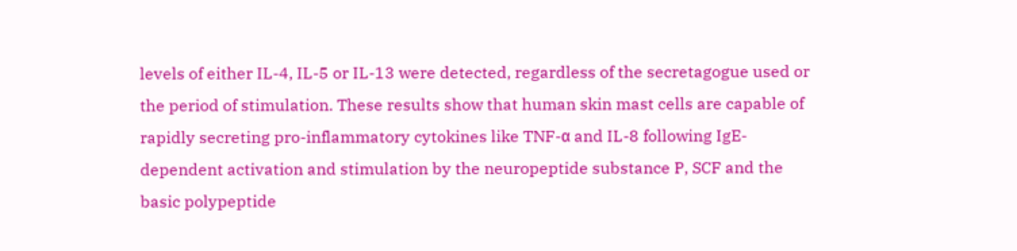levels of either IL-4, IL-5 or IL-13 were detected, regardless of the secretagogue used or the period of stimulation. These results show that human skin mast cells are capable of rapidly secreting pro-inflammatory cytokines like TNF-α and IL-8 following IgE-dependent activation and stimulation by the neuropeptide substance P, SCF and the basic polypeptide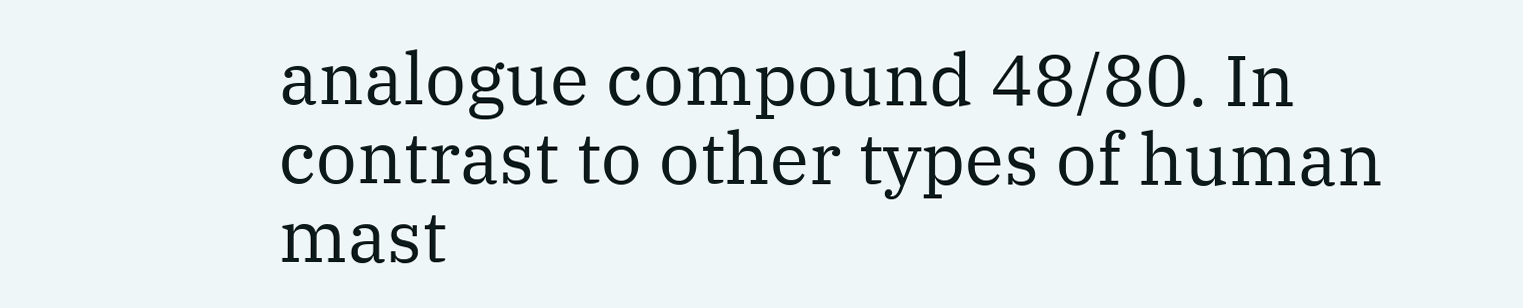analogue compound 48/80. In contrast to other types of human mast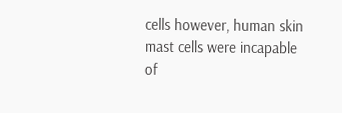cells however, human skin mast cells were incapable of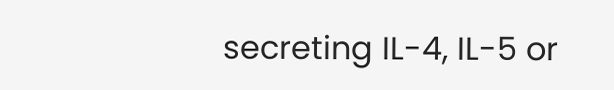secreting IL-4, IL-5 or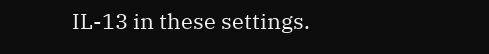IL-13 in these settings.